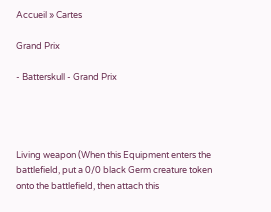Accueil » Cartes

Grand Prix

- Batterskull - Grand Prix




Living weapon (When this Equipment enters the battlefield, put a 0/0 black Germ creature token onto the battlefield, then attach this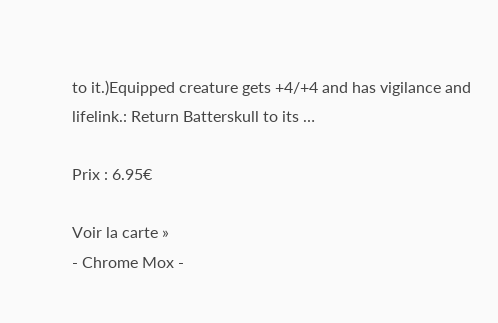to it.)Equipped creature gets +4/+4 and has vigilance and lifelink.: Return Batterskull to its …

Prix : 6.95€

Voir la carte »
- Chrome Mox -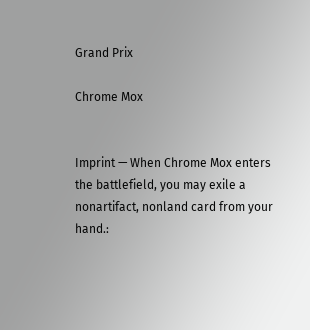Grand Prix

Chrome Mox


Imprint — When Chrome Mox enters the battlefield, you may exile a nonartifact, nonland card from your hand.: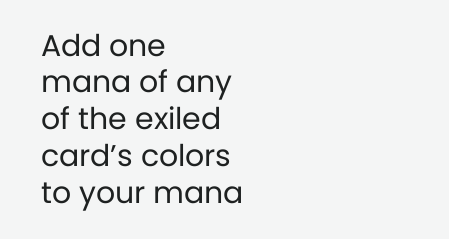Add one mana of any of the exiled card’s colors to your mana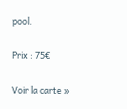pool.

Prix : 75€

Voir la carte »